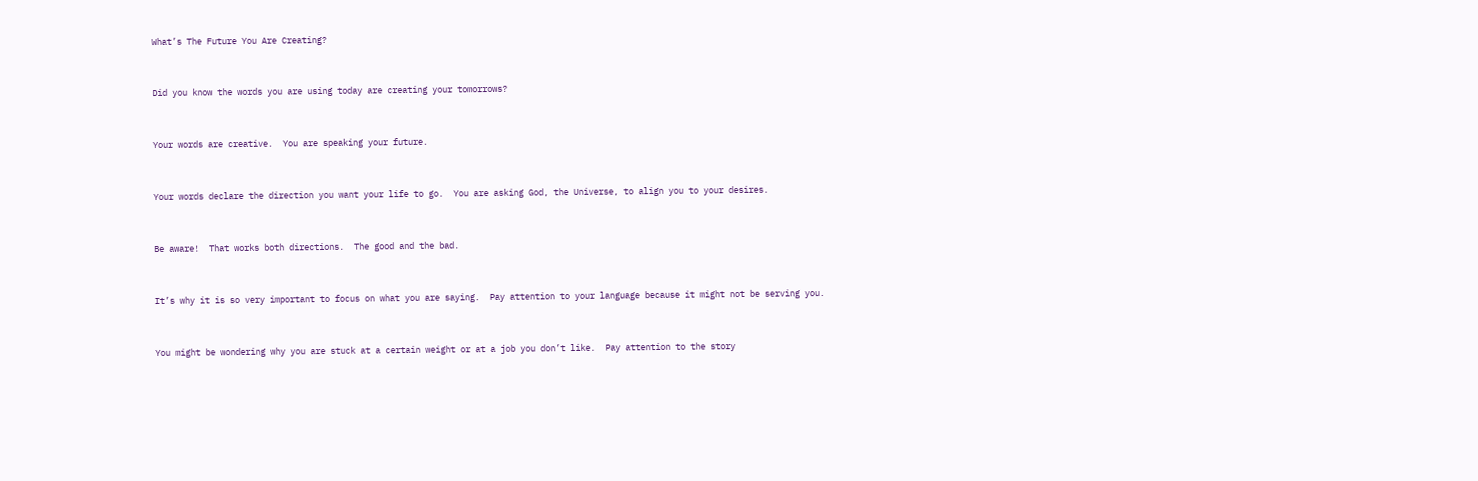What’s The Future You Are Creating?


Did you know the words you are using today are creating your tomorrows?


Your words are creative.  You are speaking your future.


Your words declare the direction you want your life to go.  You are asking God, the Universe, to align you to your desires.


Be aware!  That works both directions.  The good and the bad.


It’s why it is so very important to focus on what you are saying.  Pay attention to your language because it might not be serving you.


You might be wondering why you are stuck at a certain weight or at a job you don’t like.  Pay attention to the story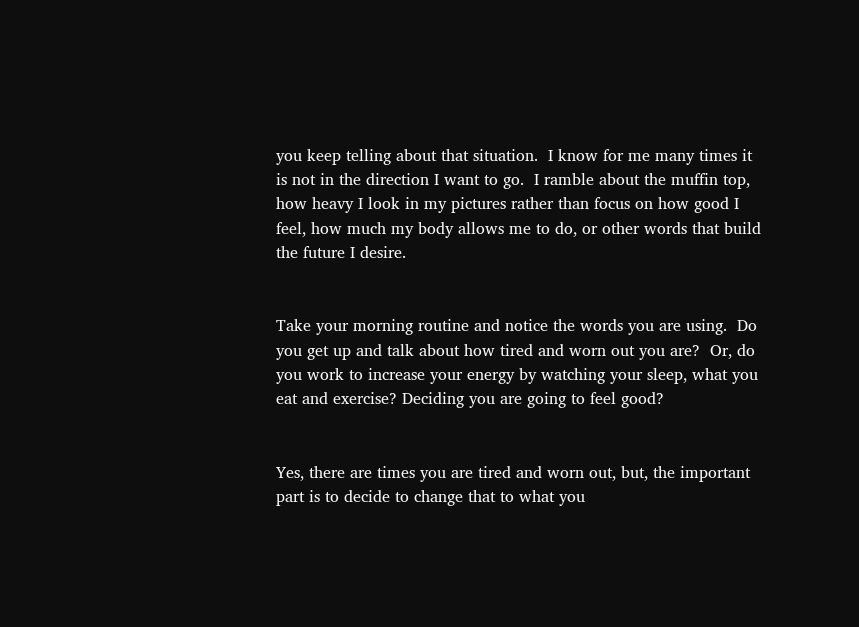you keep telling about that situation.  I know for me many times it is not in the direction I want to go.  I ramble about the muffin top, how heavy I look in my pictures rather than focus on how good I feel, how much my body allows me to do, or other words that build the future I desire.


Take your morning routine and notice the words you are using.  Do you get up and talk about how tired and worn out you are?  Or, do you work to increase your energy by watching your sleep, what you eat and exercise? Deciding you are going to feel good?


Yes, there are times you are tired and worn out, but, the important part is to decide to change that to what you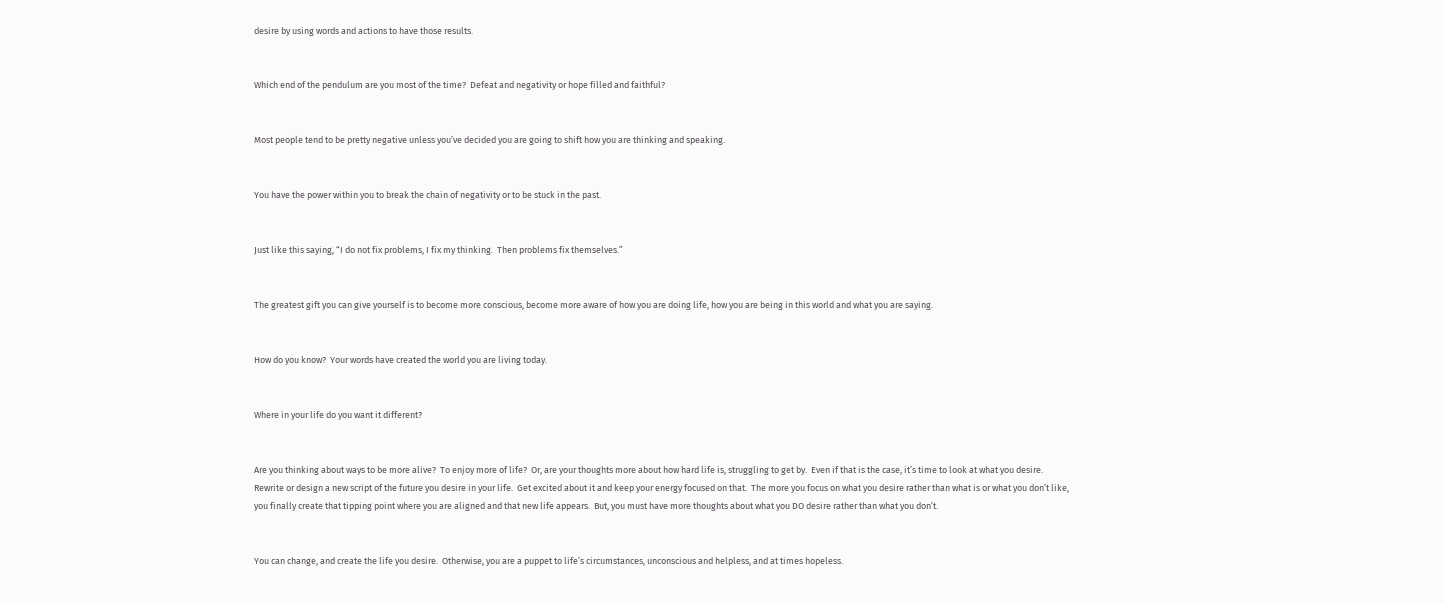desire by using words and actions to have those results.


Which end of the pendulum are you most of the time?  Defeat and negativity or hope filled and faithful?


Most people tend to be pretty negative unless you’ve decided you are going to shift how you are thinking and speaking.


You have the power within you to break the chain of negativity or to be stuck in the past.


Just like this saying, “I do not fix problems, I fix my thinking.  Then problems fix themselves.”


The greatest gift you can give yourself is to become more conscious, become more aware of how you are doing life, how you are being in this world and what you are saying.


How do you know?  Your words have created the world you are living today.


Where in your life do you want it different?


Are you thinking about ways to be more alive?  To enjoy more of life?  Or, are your thoughts more about how hard life is, struggling to get by.  Even if that is the case, it’s time to look at what you desire.  Rewrite or design a new script of the future you desire in your life.  Get excited about it and keep your energy focused on that.  The more you focus on what you desire rather than what is or what you don’t like, you finally create that tipping point where you are aligned and that new life appears.  But, you must have more thoughts about what you DO desire rather than what you don’t.


You can change, and create the life you desire.  Otherwise, you are a puppet to life’s circumstances, unconscious and helpless, and at times hopeless.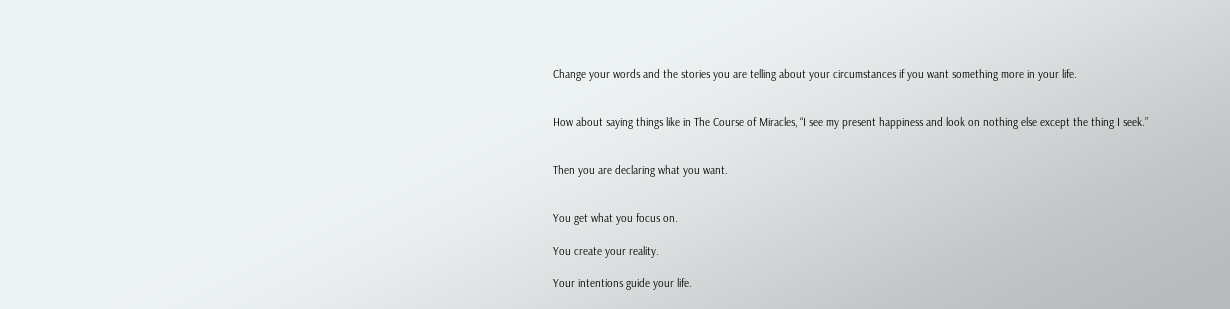Change your words and the stories you are telling about your circumstances if you want something more in your life.


How about saying things like in The Course of Miracles, “I see my present happiness and look on nothing else except the thing I seek.”


Then you are declaring what you want.


You get what you focus on.

You create your reality.

Your intentions guide your life.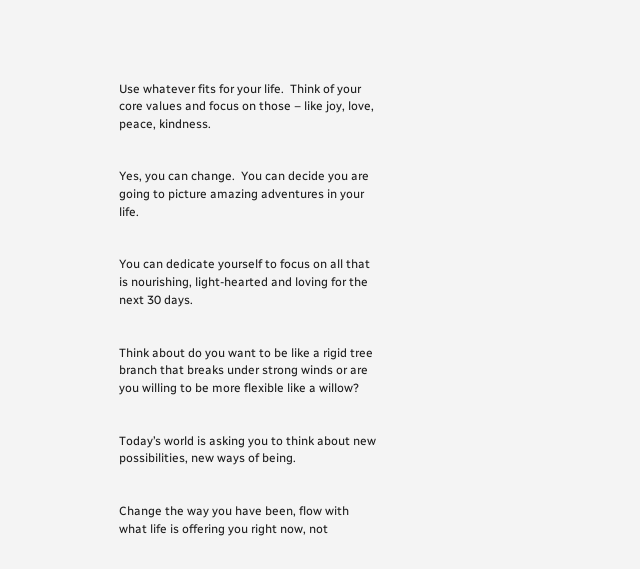Use whatever fits for your life.  Think of your core values and focus on those – like joy, love, peace, kindness.


Yes, you can change.  You can decide you are going to picture amazing adventures in your life.


You can dedicate yourself to focus on all that is nourishing, light-hearted and loving for the next 30 days.


Think about do you want to be like a rigid tree branch that breaks under strong winds or are you willing to be more flexible like a willow?


Today’s world is asking you to think about new possibilities, new ways of being.


Change the way you have been, flow with what life is offering you right now, not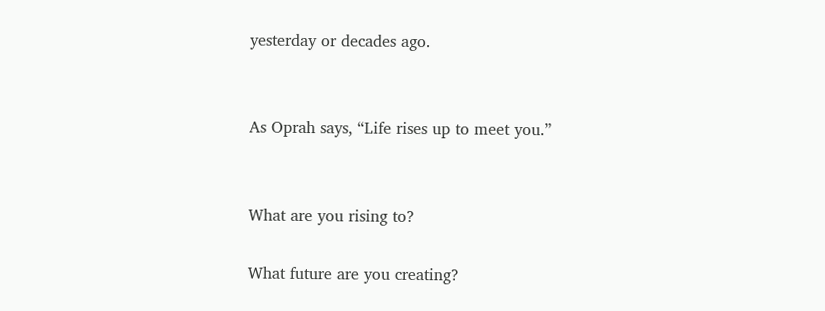yesterday or decades ago.


As Oprah says, “Life rises up to meet you.”


What are you rising to?

What future are you creating?